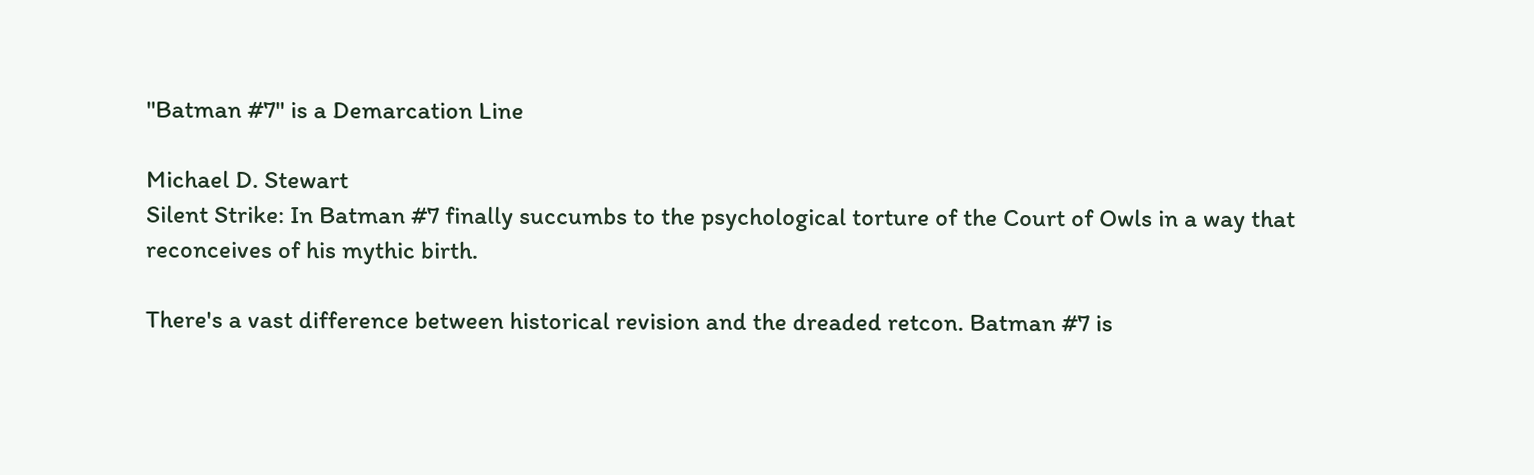"Batman #7" is a Demarcation Line

Michael D. Stewart
Silent Strike: In Batman #7 finally succumbs to the psychological torture of the Court of Owls in a way that reconceives of his mythic birth.

There's a vast difference between historical revision and the dreaded retcon. Batman #7 is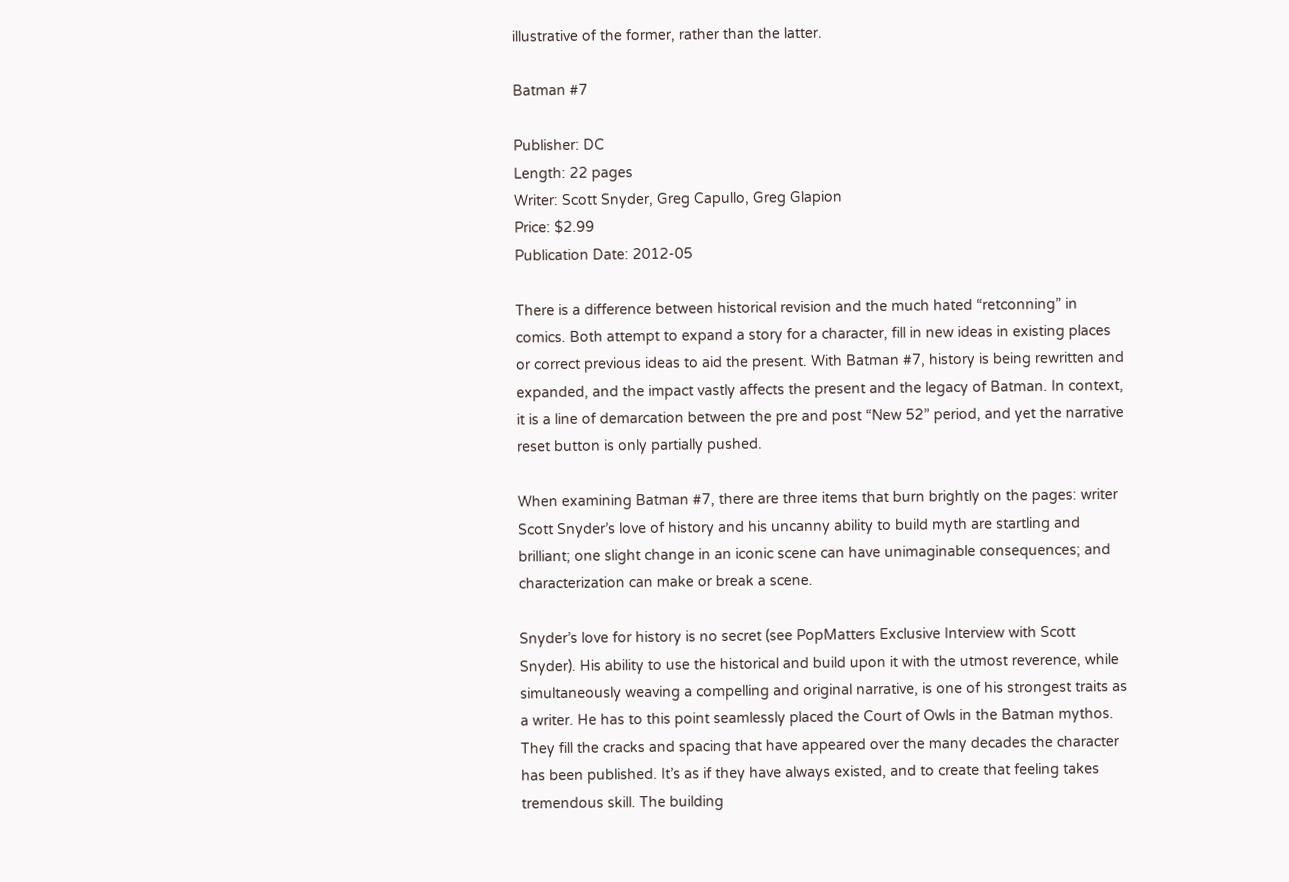illustrative of the former, rather than the latter.

Batman #7

Publisher: DC
Length: 22 pages
Writer: Scott Snyder, Greg Capullo, Greg Glapion
Price: $2.99
Publication Date: 2012-05

There is a difference between historical revision and the much hated “retconning” in comics. Both attempt to expand a story for a character, fill in new ideas in existing places or correct previous ideas to aid the present. With Batman #7, history is being rewritten and expanded, and the impact vastly affects the present and the legacy of Batman. In context, it is a line of demarcation between the pre and post “New 52” period, and yet the narrative reset button is only partially pushed.

When examining Batman #7, there are three items that burn brightly on the pages: writer Scott Snyder’s love of history and his uncanny ability to build myth are startling and brilliant; one slight change in an iconic scene can have unimaginable consequences; and characterization can make or break a scene.

Snyder’s love for history is no secret (see PopMatters Exclusive Interview with Scott Snyder). His ability to use the historical and build upon it with the utmost reverence, while simultaneously weaving a compelling and original narrative, is one of his strongest traits as a writer. He has to this point seamlessly placed the Court of Owls in the Batman mythos. They fill the cracks and spacing that have appeared over the many decades the character has been published. It’s as if they have always existed, and to create that feeling takes tremendous skill. The building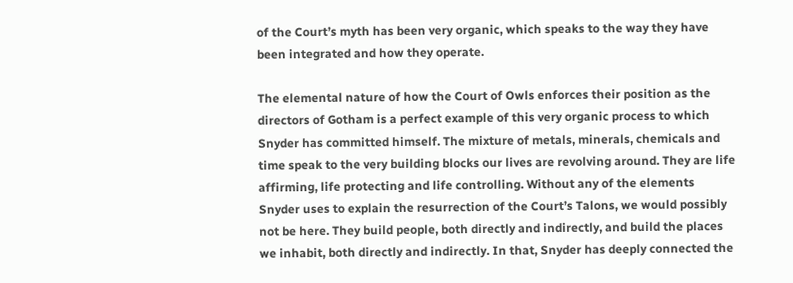of the Court’s myth has been very organic, which speaks to the way they have been integrated and how they operate.

The elemental nature of how the Court of Owls enforces their position as the directors of Gotham is a perfect example of this very organic process to which Snyder has committed himself. The mixture of metals, minerals, chemicals and time speak to the very building blocks our lives are revolving around. They are life affirming, life protecting and life controlling. Without any of the elements Snyder uses to explain the resurrection of the Court’s Talons, we would possibly not be here. They build people, both directly and indirectly, and build the places we inhabit, both directly and indirectly. In that, Snyder has deeply connected the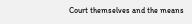Court themselves and the means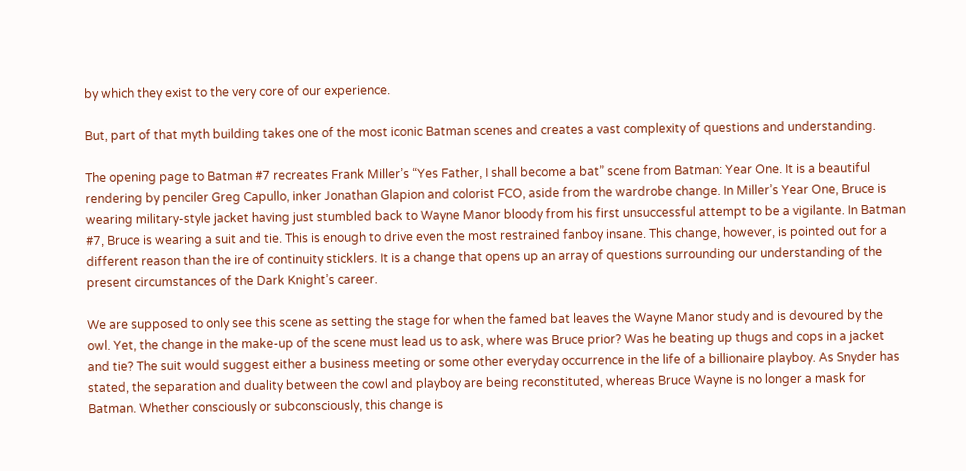by which they exist to the very core of our experience.

But, part of that myth building takes one of the most iconic Batman scenes and creates a vast complexity of questions and understanding.

The opening page to Batman #7 recreates Frank Miller’s “Yes Father, I shall become a bat” scene from Batman: Year One. It is a beautiful rendering by penciler Greg Capullo, inker Jonathan Glapion and colorist FCO, aside from the wardrobe change. In Miller’s Year One, Bruce is wearing military-style jacket having just stumbled back to Wayne Manor bloody from his first unsuccessful attempt to be a vigilante. In Batman #7, Bruce is wearing a suit and tie. This is enough to drive even the most restrained fanboy insane. This change, however, is pointed out for a different reason than the ire of continuity sticklers. It is a change that opens up an array of questions surrounding our understanding of the present circumstances of the Dark Knight’s career.

We are supposed to only see this scene as setting the stage for when the famed bat leaves the Wayne Manor study and is devoured by the owl. Yet, the change in the make-up of the scene must lead us to ask, where was Bruce prior? Was he beating up thugs and cops in a jacket and tie? The suit would suggest either a business meeting or some other everyday occurrence in the life of a billionaire playboy. As Snyder has stated, the separation and duality between the cowl and playboy are being reconstituted, whereas Bruce Wayne is no longer a mask for Batman. Whether consciously or subconsciously, this change is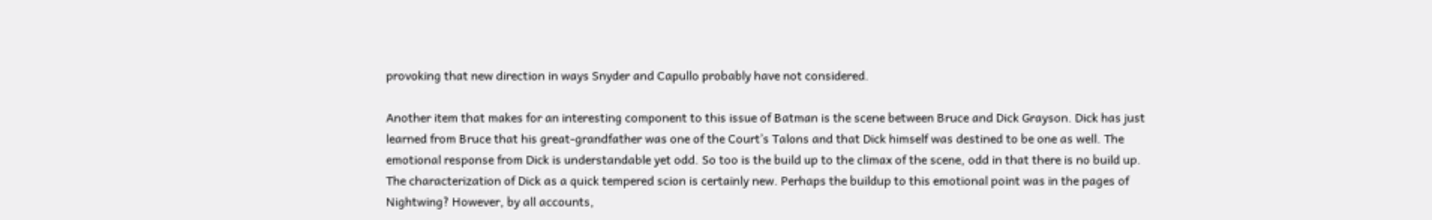provoking that new direction in ways Snyder and Capullo probably have not considered.

Another item that makes for an interesting component to this issue of Batman is the scene between Bruce and Dick Grayson. Dick has just learned from Bruce that his great-grandfather was one of the Court’s Talons and that Dick himself was destined to be one as well. The emotional response from Dick is understandable yet odd. So too is the build up to the climax of the scene, odd in that there is no build up. The characterization of Dick as a quick tempered scion is certainly new. Perhaps the buildup to this emotional point was in the pages of Nightwing? However, by all accounts,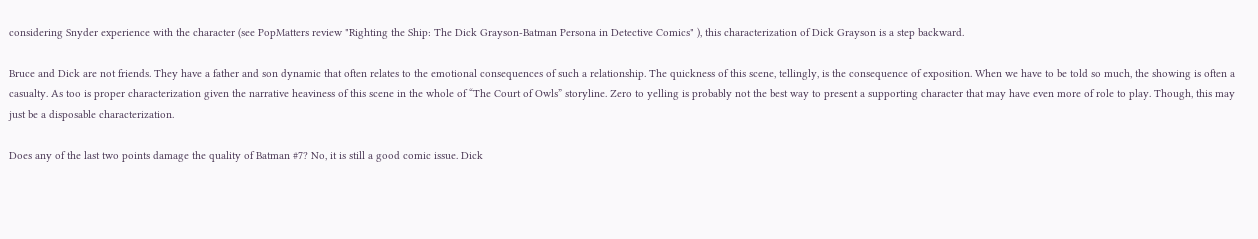considering Snyder experience with the character (see PopMatters review "Righting the Ship: The Dick Grayson-Batman Persona in Detective Comics" ), this characterization of Dick Grayson is a step backward.

Bruce and Dick are not friends. They have a father and son dynamic that often relates to the emotional consequences of such a relationship. The quickness of this scene, tellingly, is the consequence of exposition. When we have to be told so much, the showing is often a casualty. As too is proper characterization given the narrative heaviness of this scene in the whole of “The Court of Owls” storyline. Zero to yelling is probably not the best way to present a supporting character that may have even more of role to play. Though, this may just be a disposable characterization.

Does any of the last two points damage the quality of Batman #7? No, it is still a good comic issue. Dick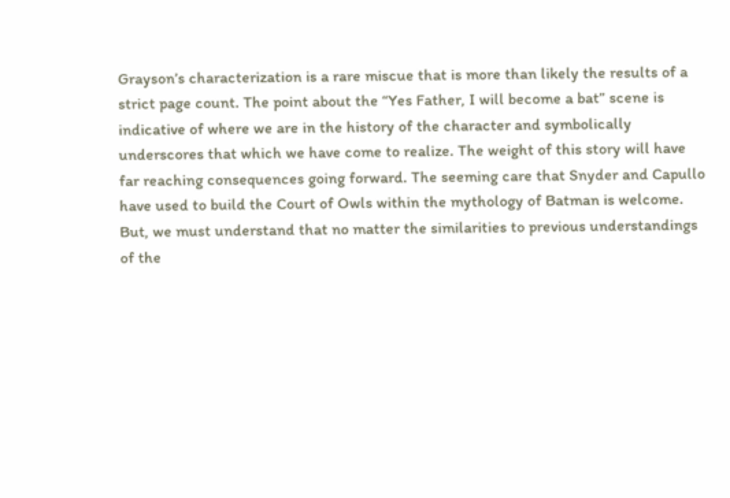Grayson’s characterization is a rare miscue that is more than likely the results of a strict page count. The point about the “Yes Father, I will become a bat” scene is indicative of where we are in the history of the character and symbolically underscores that which we have come to realize. The weight of this story will have far reaching consequences going forward. The seeming care that Snyder and Capullo have used to build the Court of Owls within the mythology of Batman is welcome. But, we must understand that no matter the similarities to previous understandings of the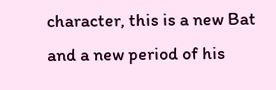character, this is a new Bat and a new period of his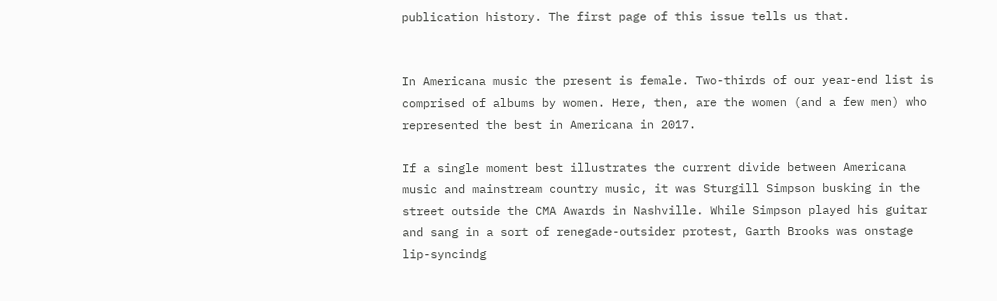publication history. The first page of this issue tells us that.


In Americana music the present is female. Two-thirds of our year-end list is comprised of albums by women. Here, then, are the women (and a few men) who represented the best in Americana in 2017.

If a single moment best illustrates the current divide between Americana music and mainstream country music, it was Sturgill Simpson busking in the street outside the CMA Awards in Nashville. While Simpson played his guitar and sang in a sort of renegade-outsider protest, Garth Brooks was onstage lip-syncindg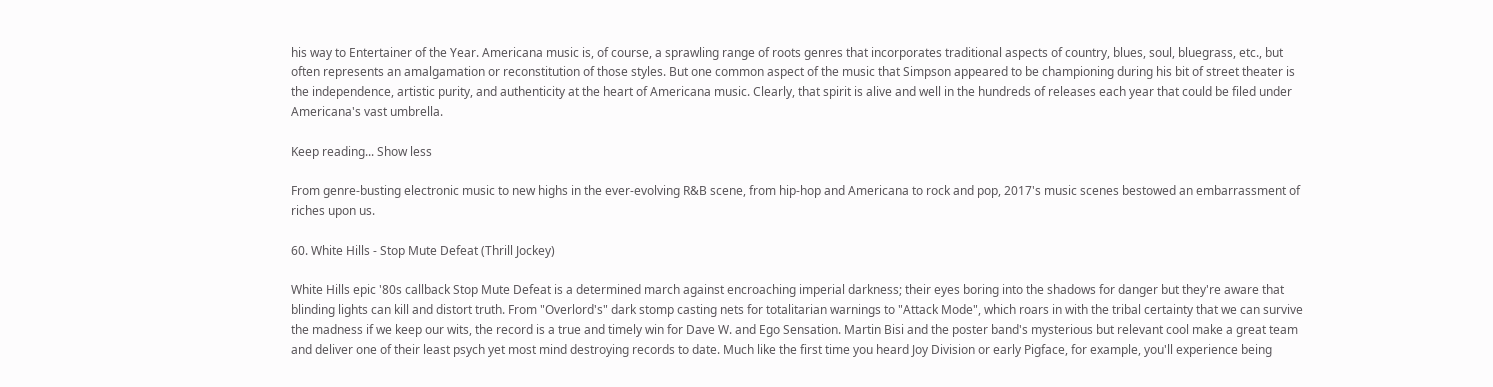his way to Entertainer of the Year. Americana music is, of course, a sprawling range of roots genres that incorporates traditional aspects of country, blues, soul, bluegrass, etc., but often represents an amalgamation or reconstitution of those styles. But one common aspect of the music that Simpson appeared to be championing during his bit of street theater is the independence, artistic purity, and authenticity at the heart of Americana music. Clearly, that spirit is alive and well in the hundreds of releases each year that could be filed under Americana's vast umbrella.

Keep reading... Show less

From genre-busting electronic music to new highs in the ever-evolving R&B scene, from hip-hop and Americana to rock and pop, 2017's music scenes bestowed an embarrassment of riches upon us.

60. White Hills - Stop Mute Defeat (Thrill Jockey)

White Hills epic '80s callback Stop Mute Defeat is a determined march against encroaching imperial darkness; their eyes boring into the shadows for danger but they're aware that blinding lights can kill and distort truth. From "Overlord's" dark stomp casting nets for totalitarian warnings to "Attack Mode", which roars in with the tribal certainty that we can survive the madness if we keep our wits, the record is a true and timely win for Dave W. and Ego Sensation. Martin Bisi and the poster band's mysterious but relevant cool make a great team and deliver one of their least psych yet most mind destroying records to date. Much like the first time you heard Joy Division or early Pigface, for example, you'll experience being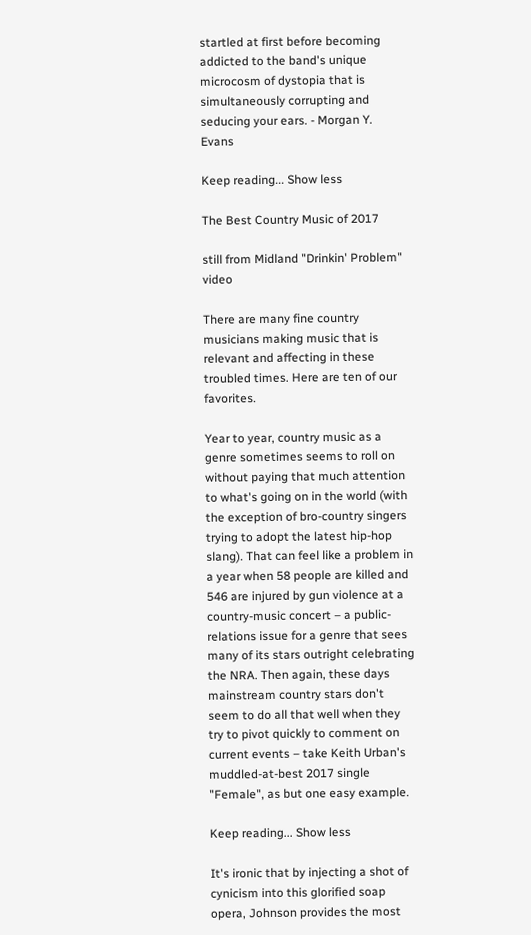startled at first before becoming addicted to the band's unique microcosm of dystopia that is simultaneously corrupting and seducing your ears. - Morgan Y. Evans

Keep reading... Show less

The Best Country Music of 2017

still from Midland "Drinkin' Problem" video

There are many fine country musicians making music that is relevant and affecting in these troubled times. Here are ten of our favorites.

Year to year, country music as a genre sometimes seems to roll on without paying that much attention to what's going on in the world (with the exception of bro-country singers trying to adopt the latest hip-hop slang). That can feel like a problem in a year when 58 people are killed and 546 are injured by gun violence at a country-music concert – a public-relations issue for a genre that sees many of its stars outright celebrating the NRA. Then again, these days mainstream country stars don't seem to do all that well when they try to pivot quickly to comment on current events – take Keith Urban's muddled-at-best 2017 single "Female", as but one easy example.

Keep reading... Show less

It's ironic that by injecting a shot of cynicism into this glorified soap opera, Johnson provides the most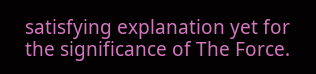satisfying explanation yet for the significance of The Force.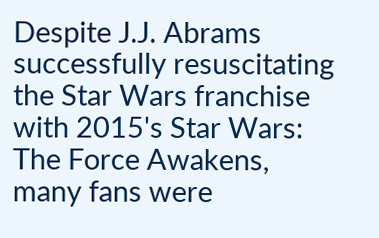Despite J.J. Abrams successfully resuscitating the Star Wars franchise with 2015's Star Wars: The Force Awakens, many fans were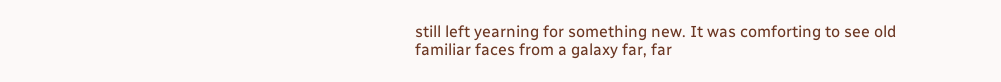still left yearning for something new. It was comforting to see old familiar faces from a galaxy far, far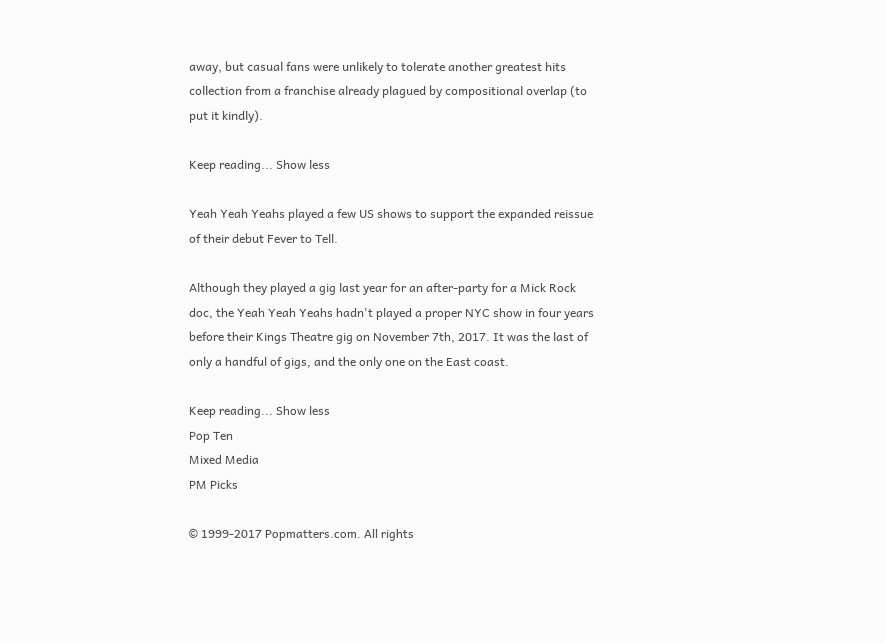away, but casual fans were unlikely to tolerate another greatest hits collection from a franchise already plagued by compositional overlap (to put it kindly).

Keep reading... Show less

Yeah Yeah Yeahs played a few US shows to support the expanded reissue of their debut Fever to Tell.

Although they played a gig last year for an after-party for a Mick Rock doc, the Yeah Yeah Yeahs hadn't played a proper NYC show in four years before their Kings Theatre gig on November 7th, 2017. It was the last of only a handful of gigs, and the only one on the East coast.

Keep reading... Show less
Pop Ten
Mixed Media
PM Picks

© 1999-2017 Popmatters.com. All rights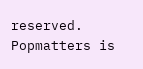reserved.
Popmatters is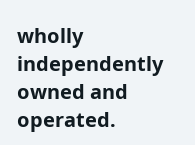wholly independently owned and operated.